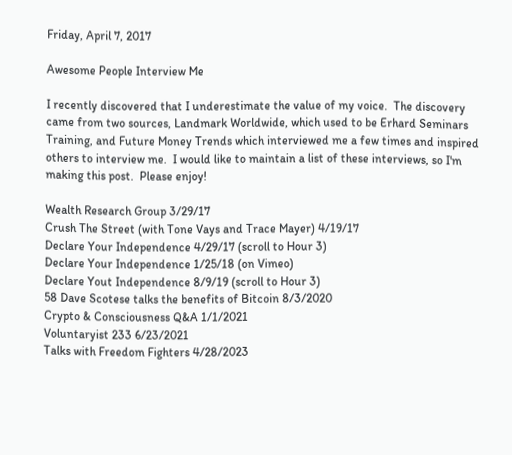Friday, April 7, 2017

Awesome People Interview Me

I recently discovered that I underestimate the value of my voice.  The discovery came from two sources, Landmark Worldwide, which used to be Erhard Seminars Training, and Future Money Trends which interviewed me a few times and inspired others to interview me.  I would like to maintain a list of these interviews, so I'm making this post.  Please enjoy!

Wealth Research Group 3/29/17
Crush The Street (with Tone Vays and Trace Mayer) 4/19/17
Declare Your Independence 4/29/17 (scroll to Hour 3)
Declare Your Independence 1/25/18 (on Vimeo)
Declare Yout Independence 8/9/19 (scroll to Hour 3)
58 Dave Scotese talks the benefits of Bitcoin 8/3/2020
Crypto & Consciousness Q&A 1/1/2021
Voluntaryist 233 6/23/2021
Talks with Freedom Fighters 4/28/2023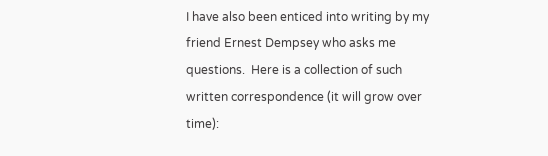I have also been enticed into writing by my friend Ernest Dempsey who asks me questions.  Here is a collection of such written correspondence (it will grow over time):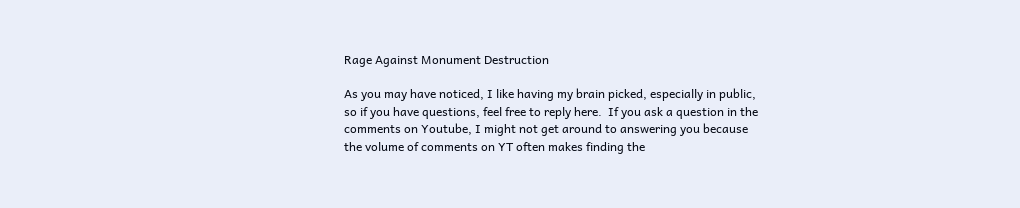Rage Against Monument Destruction

As you may have noticed, I like having my brain picked, especially in public, so if you have questions, feel free to reply here.  If you ask a question in the comments on Youtube, I might not get around to answering you because the volume of comments on YT often makes finding the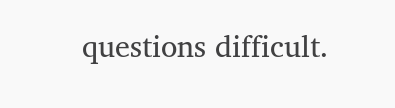questions difficult.